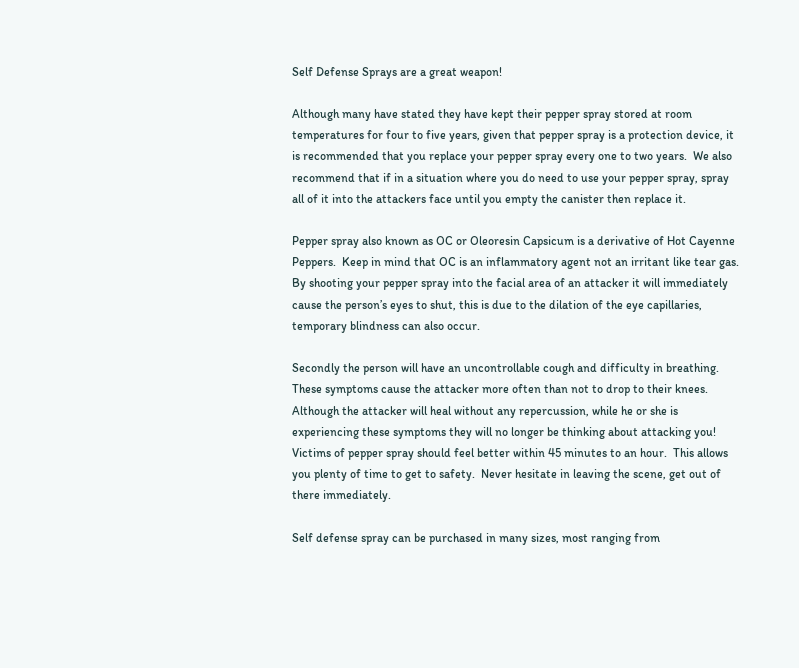Self Defense Sprays are a great weapon!

Although many have stated they have kept their pepper spray stored at room temperatures for four to five years, given that pepper spray is a protection device, it is recommended that you replace your pepper spray every one to two years.  We also recommend that if in a situation where you do need to use your pepper spray, spray all of it into the attackers face until you empty the canister then replace it.

Pepper spray also known as OC or Oleoresin Capsicum is a derivative of Hot Cayenne Peppers.  Keep in mind that OC is an inflammatory agent not an irritant like tear gas.  By shooting your pepper spray into the facial area of an attacker it will immediately cause the person’s eyes to shut, this is due to the dilation of the eye capillaries, temporary blindness can also occur.

Secondly the person will have an uncontrollable cough and difficulty in breathing.  These symptoms cause the attacker more often than not to drop to their knees.  Although the attacker will heal without any repercussion, while he or she is experiencing these symptoms they will no longer be thinking about attacking you!  Victims of pepper spray should feel better within 45 minutes to an hour.  This allows you plenty of time to get to safety.  Never hesitate in leaving the scene, get out of there immediately.

Self defense spray can be purchased in many sizes, most ranging from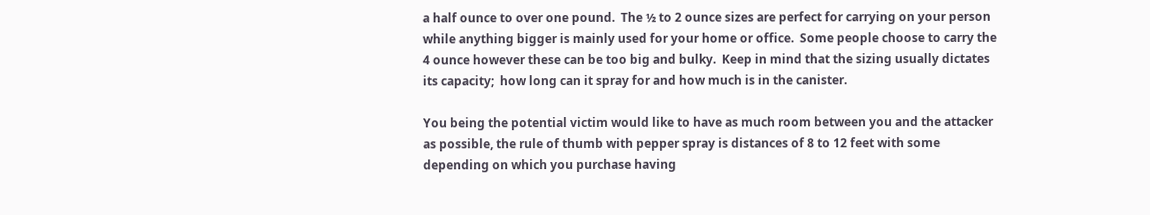a half ounce to over one pound.  The ½ to 2 ounce sizes are perfect for carrying on your person while anything bigger is mainly used for your home or office.  Some people choose to carry the 4 ounce however these can be too big and bulky.  Keep in mind that the sizing usually dictates its capacity;  how long can it spray for and how much is in the canister.

You being the potential victim would like to have as much room between you and the attacker as possible, the rule of thumb with pepper spray is distances of 8 to 12 feet with some depending on which you purchase having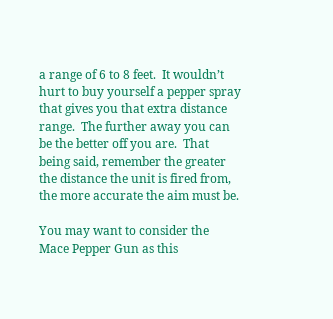a range of 6 to 8 feet.  It wouldn’t hurt to buy yourself a pepper spray that gives you that extra distance range.  The further away you can be the better off you are.  That being said, remember the greater the distance the unit is fired from, the more accurate the aim must be.

You may want to consider the Mace Pepper Gun as this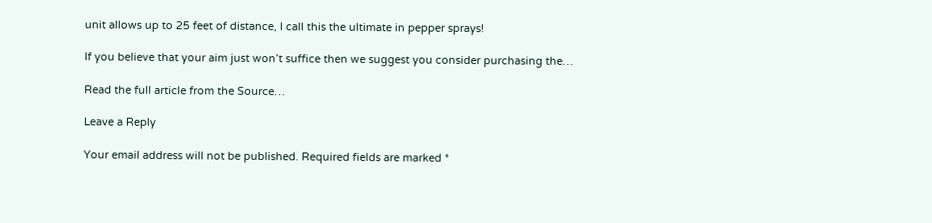unit allows up to 25 feet of distance, I call this the ultimate in pepper sprays!

If you believe that your aim just won’t suffice then we suggest you consider purchasing the…

Read the full article from the Source…

Leave a Reply

Your email address will not be published. Required fields are marked *